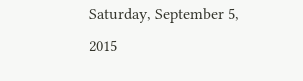Saturday, September 5, 2015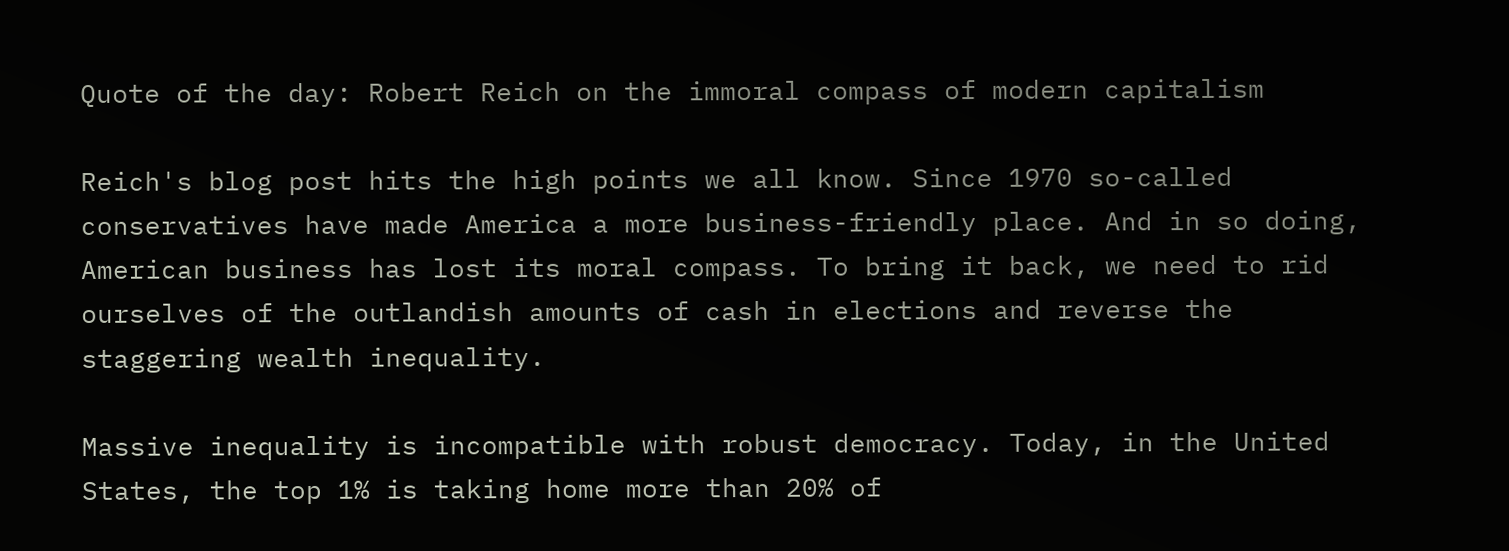Quote of the day: Robert Reich on the immoral compass of modern capitalism

Reich's blog post hits the high points we all know. Since 1970 so-called conservatives have made America a more business-friendly place. And in so doing, American business has lost its moral compass. To bring it back, we need to rid ourselves of the outlandish amounts of cash in elections and reverse the staggering wealth inequality.

Massive inequality is incompatible with robust democracy. Today, in the United States, the top 1% is taking home more than 20% of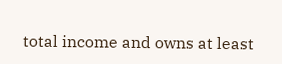total income and owns at least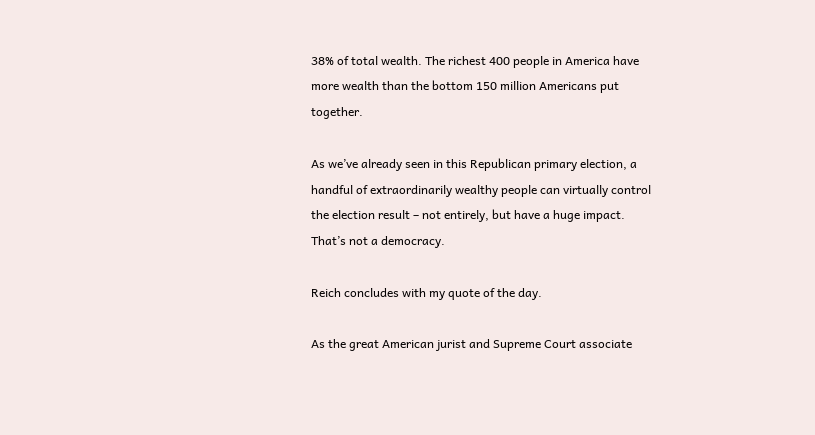38% of total wealth. The richest 400 people in America have more wealth than the bottom 150 million Americans put together.

As we’ve already seen in this Republican primary election, a handful of extraordinarily wealthy people can virtually control the election result – not entirely, but have a huge impact. That’s not a democracy.

Reich concludes with my quote of the day.

As the great American jurist and Supreme Court associate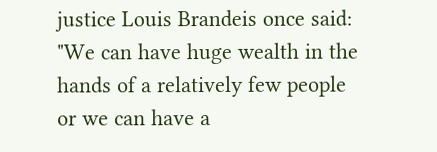justice Louis Brandeis once said: "We can have huge wealth in the hands of a relatively few people or we can have a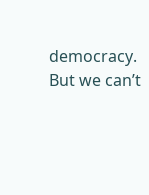democracy. But we can’t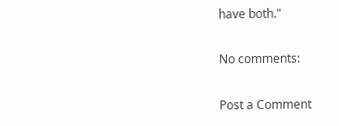have both."

No comments:

Post a Comment